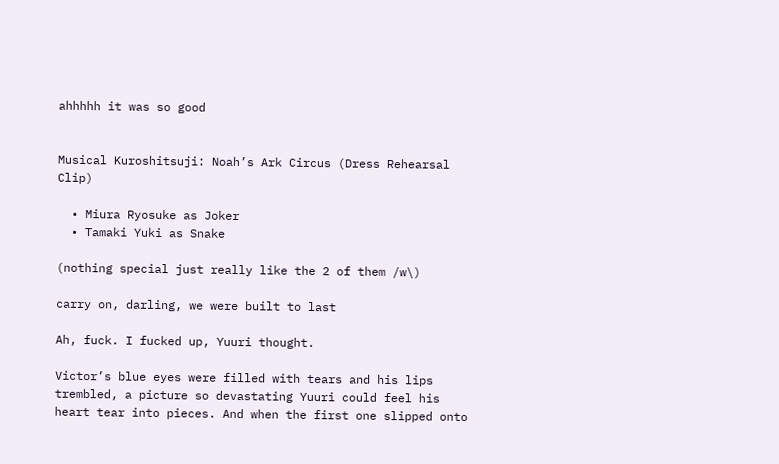ahhhhh it was so good


Musical Kuroshitsuji: Noah’s Ark Circus (Dress Rehearsal Clip)

  • Miura Ryosuke as Joker
  • Tamaki Yuki as Snake

(nothing special just really like the 2 of them /w\)

carry on, darling, we were built to last

Ah, fuck. I fucked up, Yuuri thought.

Victor’s blue eyes were filled with tears and his lips trembled, a picture so devastating Yuuri could feel his heart tear into pieces. And when the first one slipped onto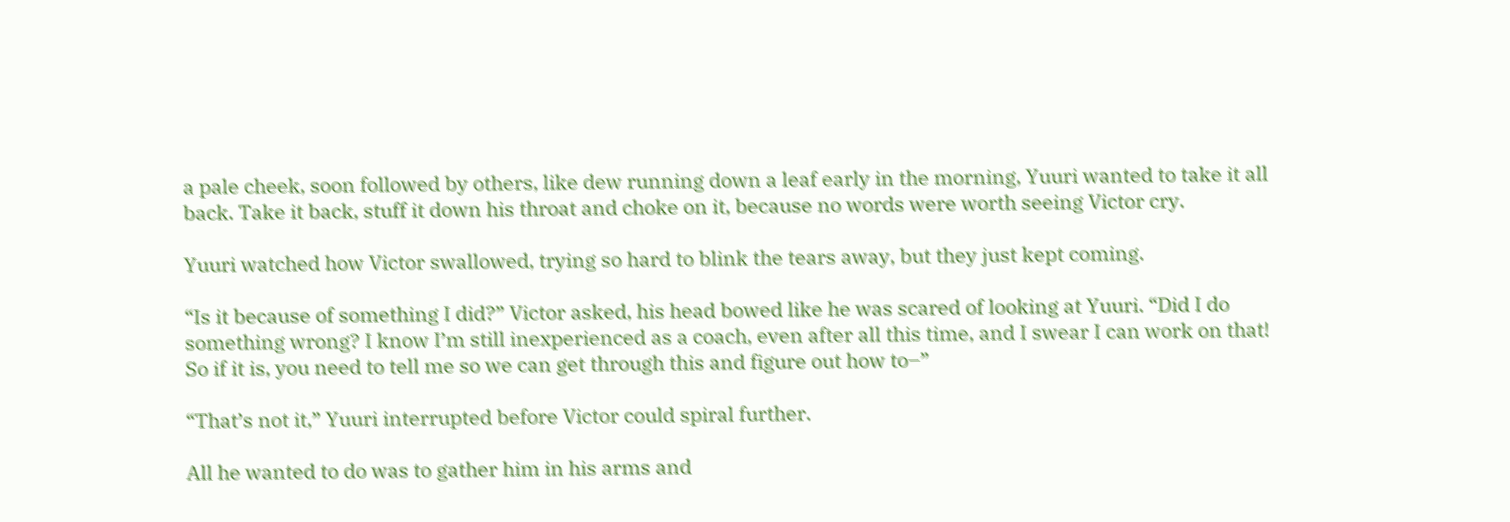a pale cheek, soon followed by others, like dew running down a leaf early in the morning, Yuuri wanted to take it all back. Take it back, stuff it down his throat and choke on it, because no words were worth seeing Victor cry.

Yuuri watched how Victor swallowed, trying so hard to blink the tears away, but they just kept coming.

“Is it because of something I did?” Victor asked, his head bowed like he was scared of looking at Yuuri. “Did I do something wrong? I know I’m still inexperienced as a coach, even after all this time, and I swear I can work on that! So if it is, you need to tell me so we can get through this and figure out how to–”

“That’s not it,” Yuuri interrupted before Victor could spiral further.

All he wanted to do was to gather him in his arms and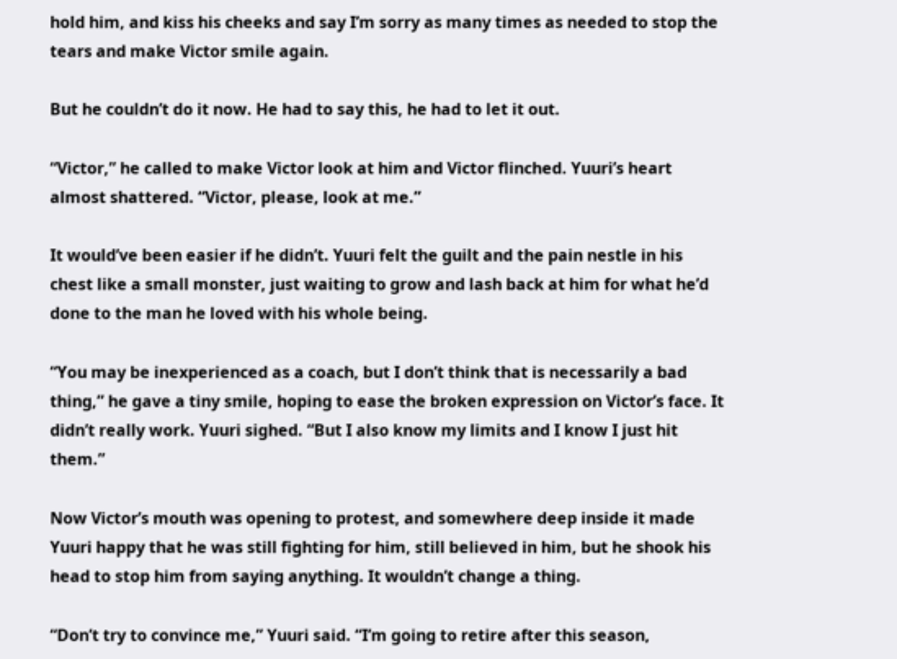hold him, and kiss his cheeks and say I’m sorry as many times as needed to stop the tears and make Victor smile again.

But he couldn’t do it now. He had to say this, he had to let it out.

“Victor,” he called to make Victor look at him and Victor flinched. Yuuri’s heart almost shattered. “Victor, please, look at me.”

It would’ve been easier if he didn’t. Yuuri felt the guilt and the pain nestle in his chest like a small monster, just waiting to grow and lash back at him for what he’d done to the man he loved with his whole being.

“You may be inexperienced as a coach, but I don’t think that is necessarily a bad thing,” he gave a tiny smile, hoping to ease the broken expression on Victor’s face. It didn’t really work. Yuuri sighed. “But I also know my limits and I know I just hit them.”

Now Victor’s mouth was opening to protest, and somewhere deep inside it made Yuuri happy that he was still fighting for him, still believed in him, but he shook his head to stop him from saying anything. It wouldn’t change a thing.

“Don’t try to convince me,” Yuuri said. “I’m going to retire after this season,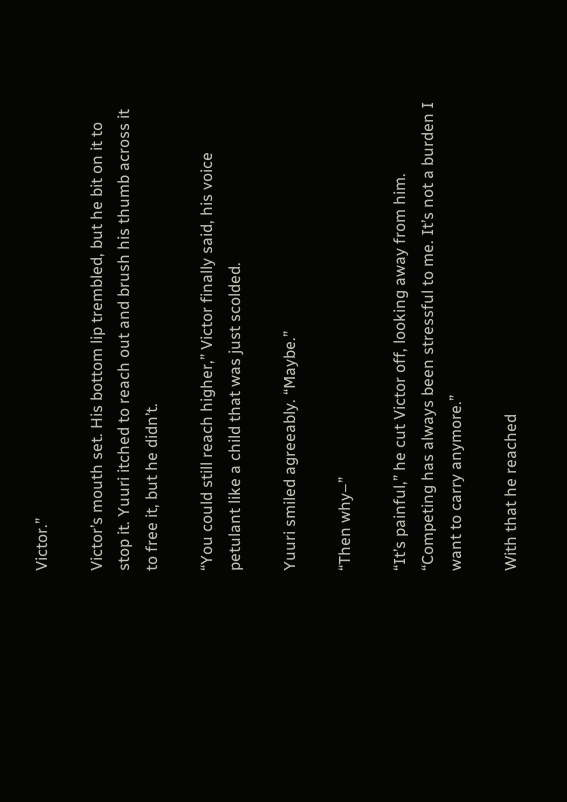Victor.”

Victor’s mouth set. His bottom lip trembled, but he bit on it to stop it. Yuuri itched to reach out and brush his thumb across it to free it, but he didn’t.

“You could still reach higher,” Victor finally said, his voice petulant like a child that was just scolded.

Yuuri smiled agreeably. “Maybe.”

“Then why–”

“It’s painful,” he cut Victor off, looking away from him. “Competing has always been stressful to me. It’s not a burden I want to carry anymore.”

With that he reached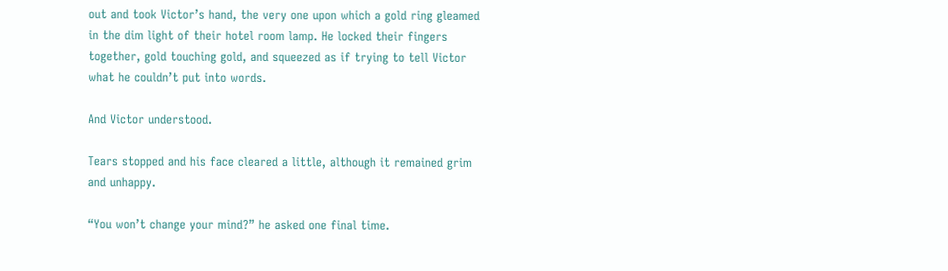out and took Victor’s hand, the very one upon which a gold ring gleamed in the dim light of their hotel room lamp. He locked their fingers together, gold touching gold, and squeezed as if trying to tell Victor what he couldn’t put into words.

And Victor understood.

Tears stopped and his face cleared a little, although it remained grim and unhappy.

“You won’t change your mind?” he asked one final time.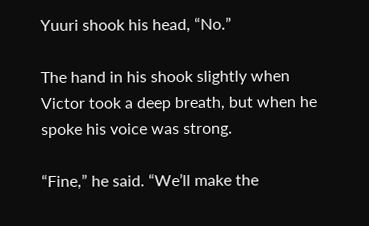Yuuri shook his head, “No.”

The hand in his shook slightly when Victor took a deep breath, but when he spoke his voice was strong.

“Fine,” he said. “We’ll make the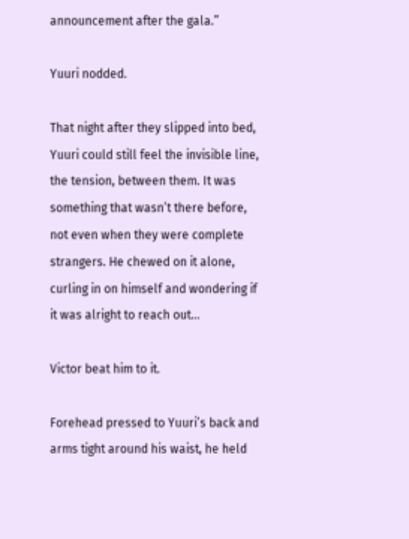announcement after the gala.”

Yuuri nodded.

That night after they slipped into bed, Yuuri could still feel the invisible line, the tension, between them. It was something that wasn’t there before, not even when they were complete strangers. He chewed on it alone, curling in on himself and wondering if it was alright to reach out…

Victor beat him to it.

Forehead pressed to Yuuri’s back and arms tight around his waist, he held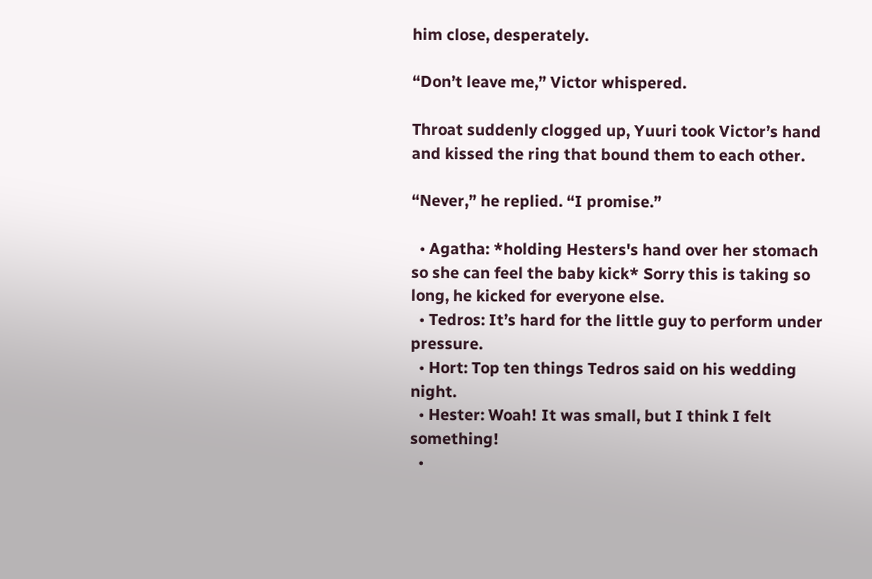him close, desperately.

“Don’t leave me,” Victor whispered.

Throat suddenly clogged up, Yuuri took Victor’s hand and kissed the ring that bound them to each other.

“Never,” he replied. “I promise.”

  • Agatha: *holding Hesters's hand over her stomach so she can feel the baby kick* Sorry this is taking so long, he kicked for everyone else.
  • Tedros: It’s hard for the little guy to perform under pressure.
  • Hort: Top ten things Tedros said on his wedding night.
  • Hester: Woah! It was small, but I think I felt something!
  •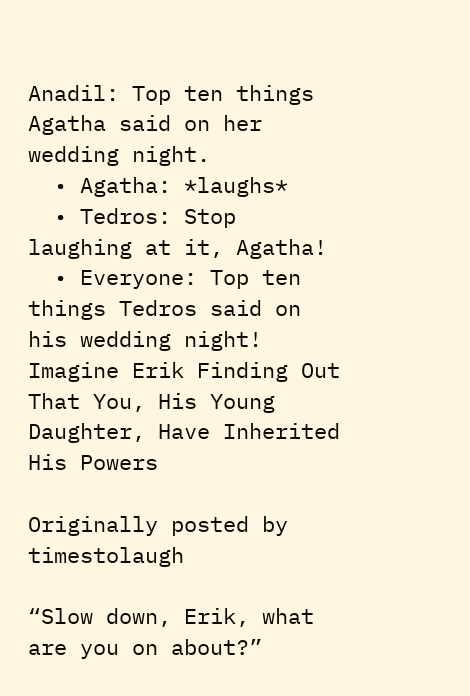Anadil: Top ten things Agatha said on her wedding night.
  • Agatha: *laughs*
  • Tedros: Stop laughing at it, Agatha!
  • Everyone: Top ten things Tedros said on his wedding night!
Imagine Erik Finding Out That You, His Young Daughter, Have Inherited His Powers

Originally posted by timestolaugh

“Slow down, Erik, what are you on about?”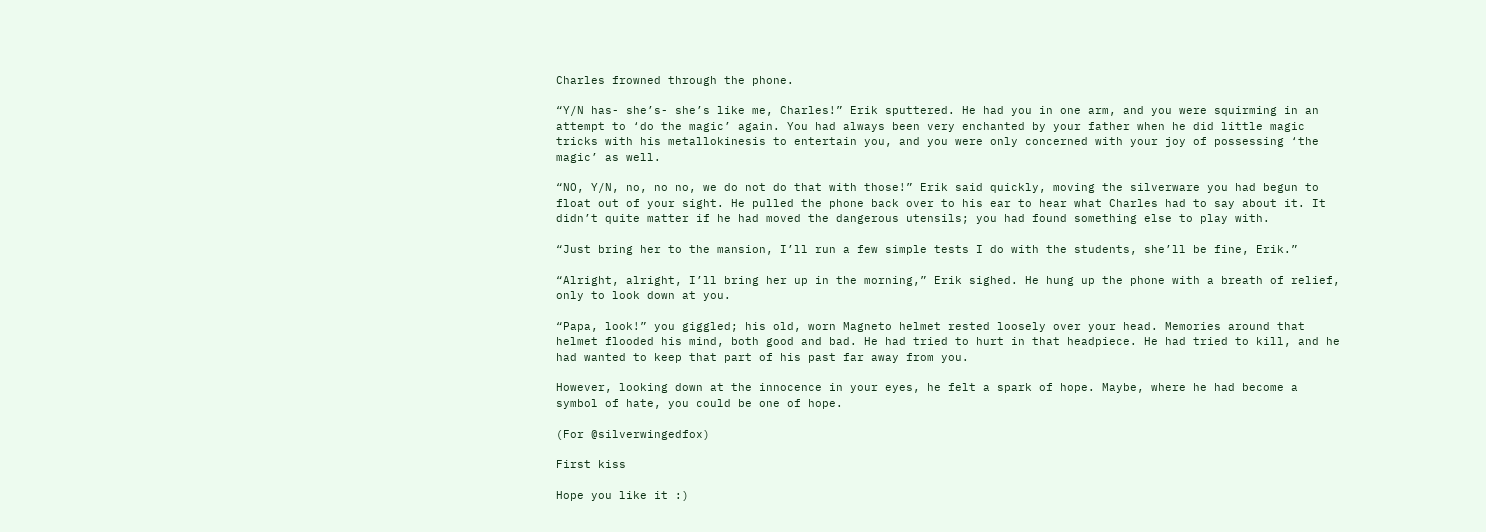Charles frowned through the phone.

“Y/N has- she’s- she’s like me, Charles!” Erik sputtered. He had you in one arm, and you were squirming in an attempt to ‘do the magic’ again. You had always been very enchanted by your father when he did little magic tricks with his metallokinesis to entertain you, and you were only concerned with your joy of possessing ‘the magic’ as well.

“NO, Y/N, no, no no, we do not do that with those!” Erik said quickly, moving the silverware you had begun to float out of your sight. He pulled the phone back over to his ear to hear what Charles had to say about it. It didn’t quite matter if he had moved the dangerous utensils; you had found something else to play with.

“Just bring her to the mansion, I’ll run a few simple tests I do with the students, she’ll be fine, Erik.”

“Alright, alright, I’ll bring her up in the morning,” Erik sighed. He hung up the phone with a breath of relief, only to look down at you.

“Papa, look!” you giggled; his old, worn Magneto helmet rested loosely over your head. Memories around that helmet flooded his mind, both good and bad. He had tried to hurt in that headpiece. He had tried to kill, and he had wanted to keep that part of his past far away from you.

However, looking down at the innocence in your eyes, he felt a spark of hope. Maybe, where he had become a symbol of hate, you could be one of hope.

(For @silverwingedfox)

First kiss

Hope you like it :)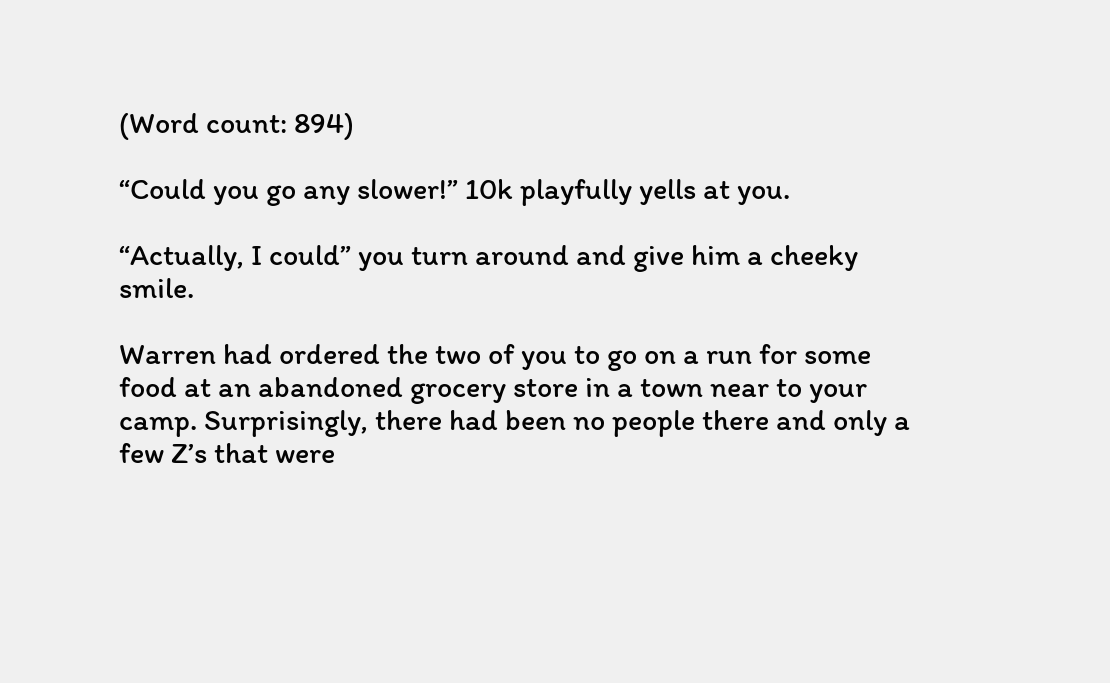(Word count: 894)

“Could you go any slower!” 10k playfully yells at you.

“Actually, I could” you turn around and give him a cheeky smile.

Warren had ordered the two of you to go on a run for some food at an abandoned grocery store in a town near to your camp. Surprisingly, there had been no people there and only a few Z’s that were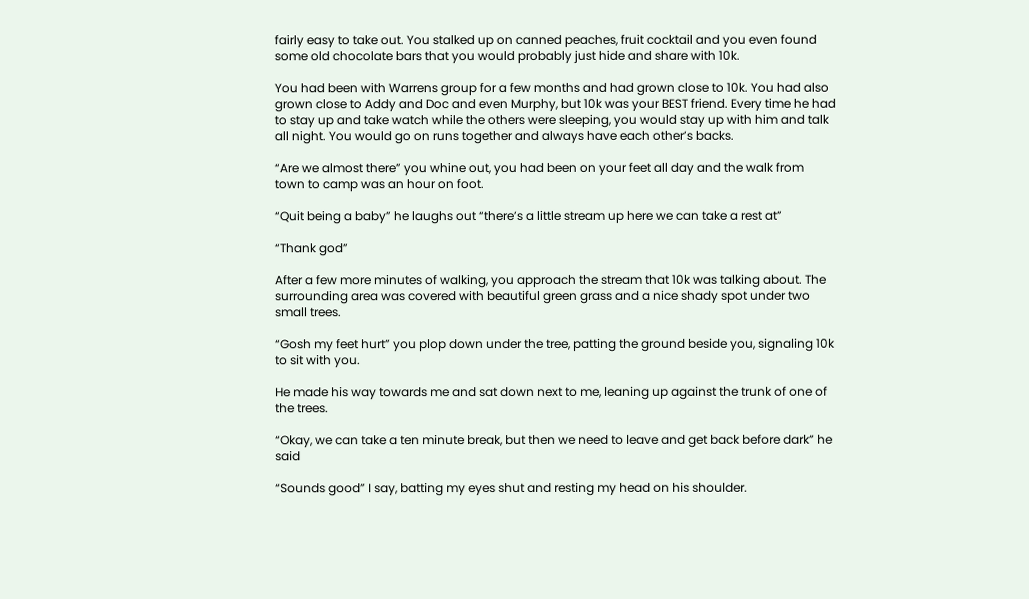fairly easy to take out. You stalked up on canned peaches, fruit cocktail and you even found some old chocolate bars that you would probably just hide and share with 10k.

You had been with Warrens group for a few months and had grown close to 10k. You had also grown close to Addy and Doc and even Murphy, but 10k was your BEST friend. Every time he had to stay up and take watch while the others were sleeping, you would stay up with him and talk all night. You would go on runs together and always have each other’s backs.

“Are we almost there” you whine out, you had been on your feet all day and the walk from town to camp was an hour on foot.

“Quit being a baby” he laughs out “there’s a little stream up here we can take a rest at”

“Thank god”

After a few more minutes of walking, you approach the stream that 10k was talking about. The surrounding area was covered with beautiful green grass and a nice shady spot under two small trees.

“Gosh my feet hurt” you plop down under the tree, patting the ground beside you, signaling 10k to sit with you.

He made his way towards me and sat down next to me, leaning up against the trunk of one of the trees.

“Okay, we can take a ten minute break, but then we need to leave and get back before dark” he said

“Sounds good” I say, batting my eyes shut and resting my head on his shoulder.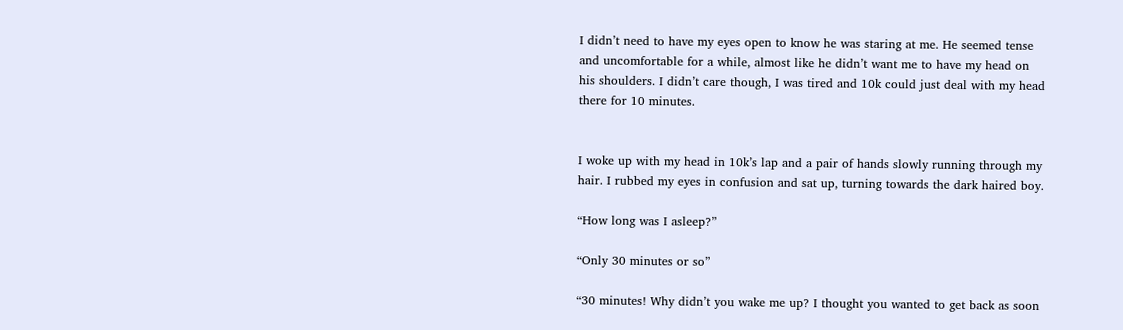I didn’t need to have my eyes open to know he was staring at me. He seemed tense and uncomfortable for a while, almost like he didn’t want me to have my head on his shoulders. I didn’t care though, I was tired and 10k could just deal with my head there for 10 minutes.


I woke up with my head in 10k’s lap and a pair of hands slowly running through my hair. I rubbed my eyes in confusion and sat up, turning towards the dark haired boy.

“How long was I asleep?”

“Only 30 minutes or so”

“30 minutes! Why didn’t you wake me up? I thought you wanted to get back as soon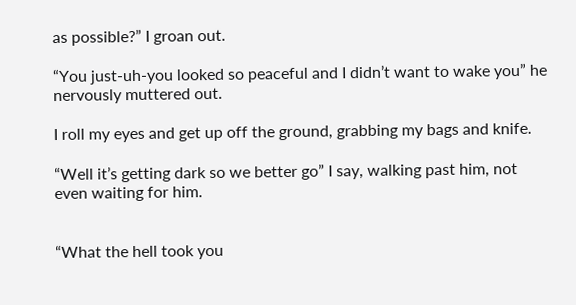as possible?” I groan out.

“You just-uh-you looked so peaceful and I didn’t want to wake you” he nervously muttered out.

I roll my eyes and get up off the ground, grabbing my bags and knife.

“Well it’s getting dark so we better go” I say, walking past him, not even waiting for him.


“What the hell took you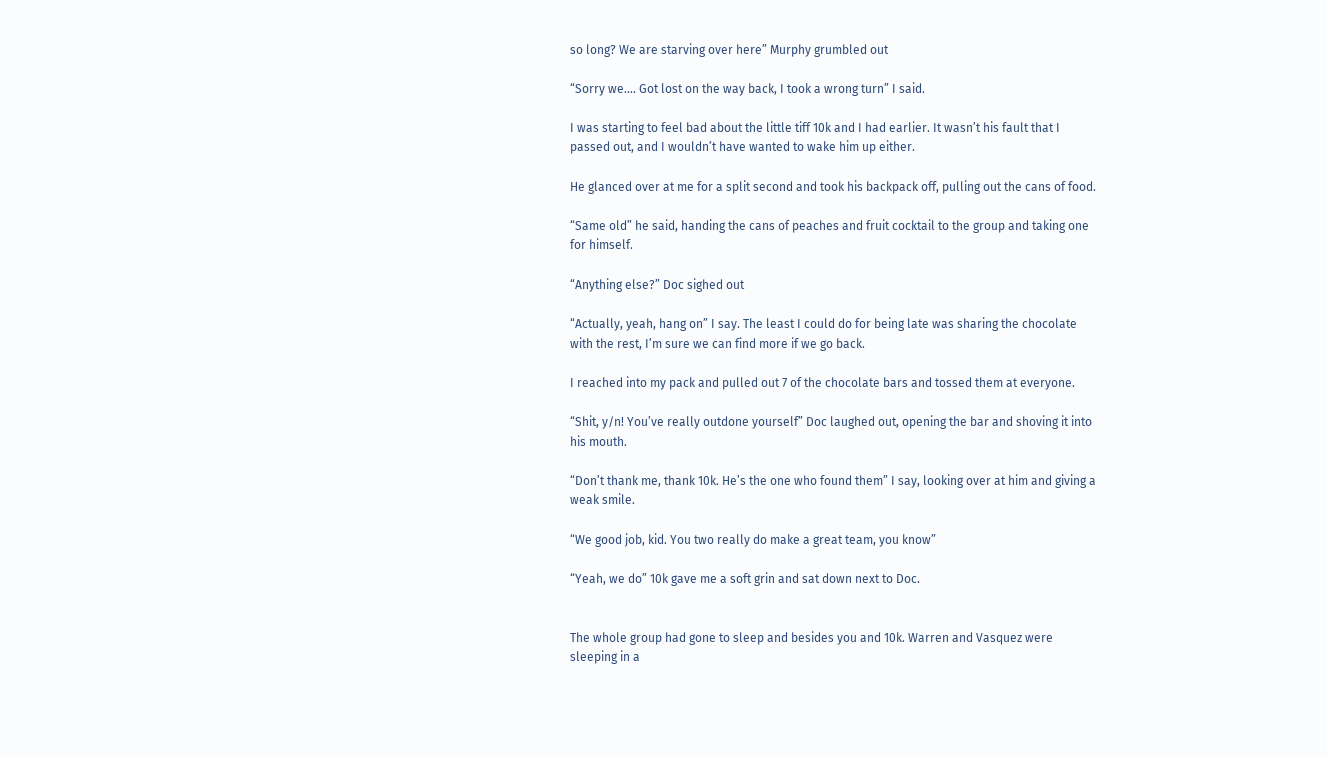so long? We are starving over here” Murphy grumbled out

“Sorry we…. Got lost on the way back, I took a wrong turn” I said.

I was starting to feel bad about the little tiff 10k and I had earlier. It wasn’t his fault that I passed out, and I wouldn’t have wanted to wake him up either.

He glanced over at me for a split second and took his backpack off, pulling out the cans of food.

“Same old” he said, handing the cans of peaches and fruit cocktail to the group and taking one for himself.

“Anything else?” Doc sighed out

“Actually, yeah, hang on” I say. The least I could do for being late was sharing the chocolate with the rest, I’m sure we can find more if we go back.

I reached into my pack and pulled out 7 of the chocolate bars and tossed them at everyone.

“Shit, y/n! You’ve really outdone yourself” Doc laughed out, opening the bar and shoving it into his mouth.

“Don’t thank me, thank 10k. He’s the one who found them” I say, looking over at him and giving a weak smile.

“We good job, kid. You two really do make a great team, you know”

“Yeah, we do” 10k gave me a soft grin and sat down next to Doc.


The whole group had gone to sleep and besides you and 10k. Warren and Vasquez were sleeping in a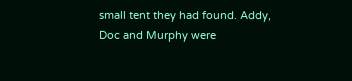small tent they had found. Addy, Doc and Murphy were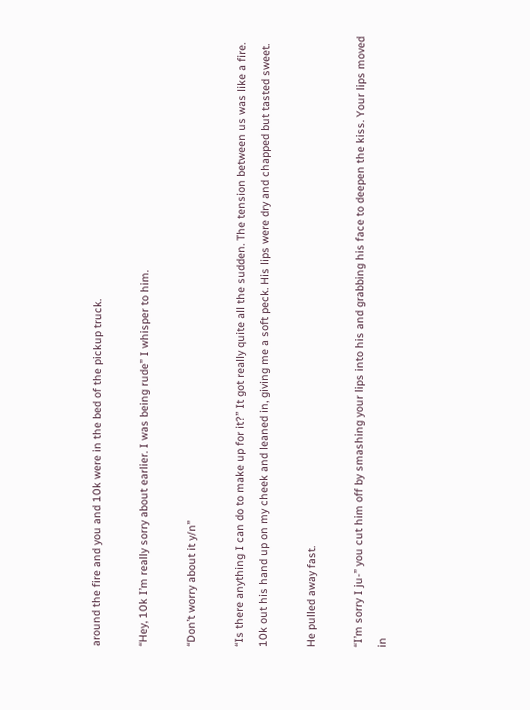around the fire and you and 10k were in the bed of the pickup truck.

“Hey, 10k I’m really sorry about earlier. I was being rude” I whisper to him.

“Don’t worry about it y/n”

“Is there anything I can do to make up for it?” It got really quite all the sudden. The tension between us was like a fire. 10k out his hand up on my cheek and leaned in, giving me a soft peck. His lips were dry and chapped but tasted sweet.

He pulled away fast.

“I’m sorry I ju-” you cut him off by smashing your lips into his and grabbing his face to deepen the kiss. Your lips moved in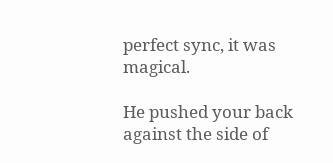perfect sync, it was magical.

He pushed your back against the side of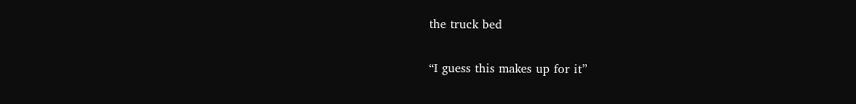the truck bed

“I guess this makes up for it”